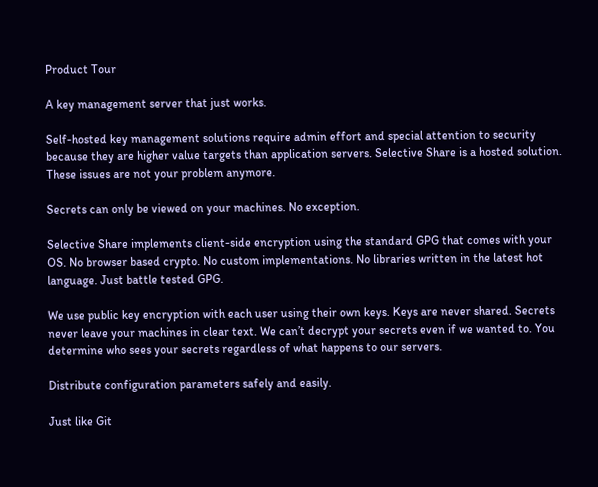Product Tour

A key management server that just works.

Self-hosted key management solutions require admin effort and special attention to security because they are higher value targets than application servers. Selective Share is a hosted solution. These issues are not your problem anymore.

Secrets can only be viewed on your machines. No exception.

Selective Share implements client-side encryption using the standard GPG that comes with your OS. No browser based crypto. No custom implementations. No libraries written in the latest hot language. Just battle tested GPG.

We use public key encryption with each user using their own keys. Keys are never shared. Secrets never leave your machines in clear text. We can’t decrypt your secrets even if we wanted to. You determine who sees your secrets regardless of what happens to our servers.

Distribute configuration parameters safely and easily.

Just like Git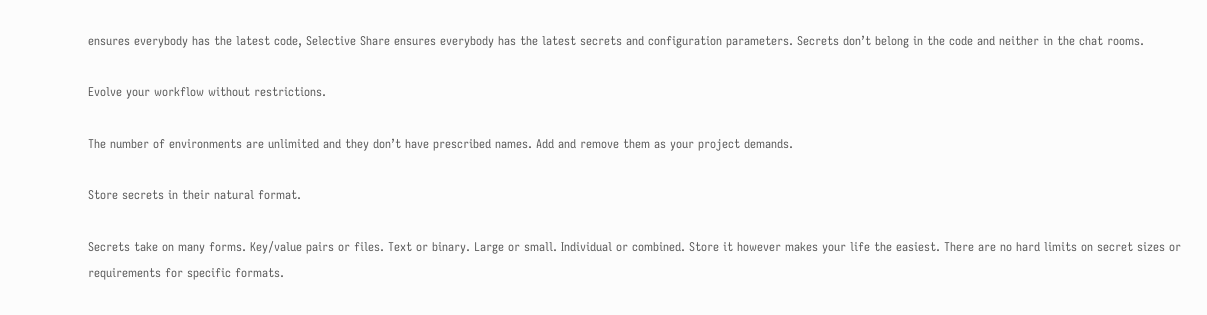ensures everybody has the latest code, Selective Share ensures everybody has the latest secrets and configuration parameters. Secrets don’t belong in the code and neither in the chat rooms.

Evolve your workflow without restrictions.

The number of environments are unlimited and they don’t have prescribed names. Add and remove them as your project demands.

Store secrets in their natural format.

Secrets take on many forms. Key/value pairs or files. Text or binary. Large or small. Individual or combined. Store it however makes your life the easiest. There are no hard limits on secret sizes or requirements for specific formats.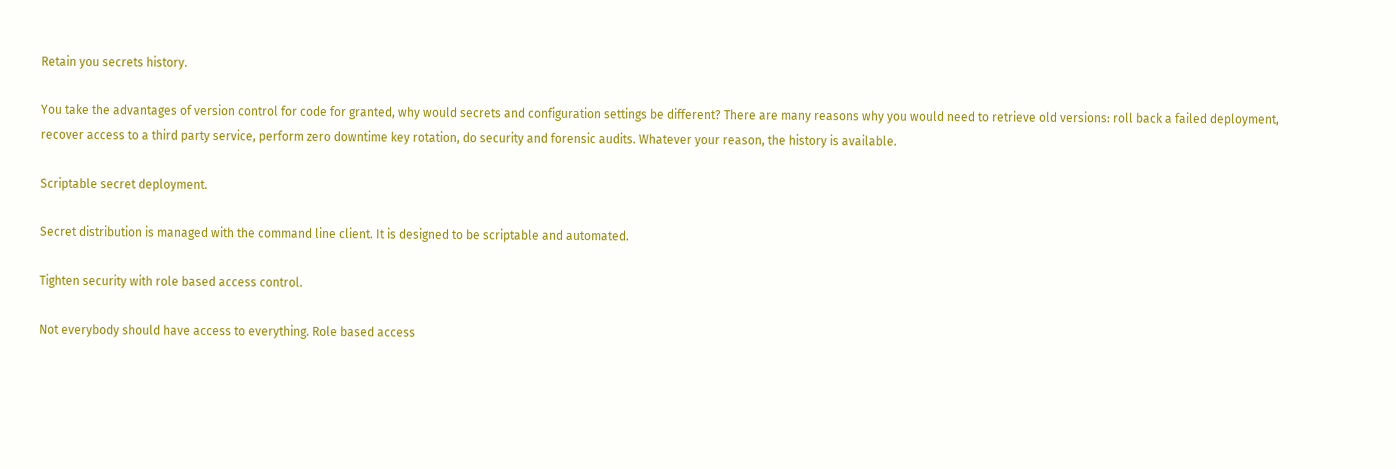Retain you secrets history.

You take the advantages of version control for code for granted, why would secrets and configuration settings be different? There are many reasons why you would need to retrieve old versions: roll back a failed deployment, recover access to a third party service, perform zero downtime key rotation, do security and forensic audits. Whatever your reason, the history is available.

Scriptable secret deployment.

Secret distribution is managed with the command line client. It is designed to be scriptable and automated.

Tighten security with role based access control.

Not everybody should have access to everything. Role based access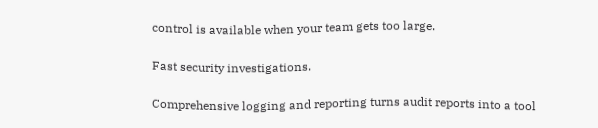control is available when your team gets too large.

Fast security investigations.

Comprehensive logging and reporting turns audit reports into a tool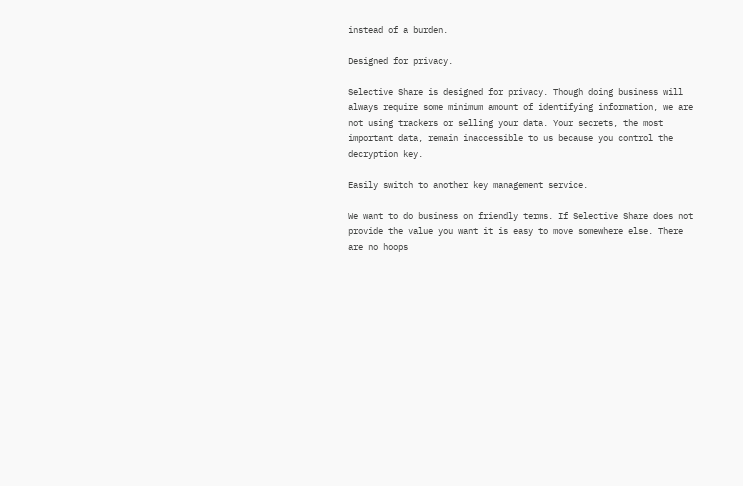instead of a burden.

Designed for privacy.

Selective Share is designed for privacy. Though doing business will always require some minimum amount of identifying information, we are not using trackers or selling your data. Your secrets, the most important data, remain inaccessible to us because you control the decryption key.

Easily switch to another key management service.

We want to do business on friendly terms. If Selective Share does not provide the value you want it is easy to move somewhere else. There are no hoops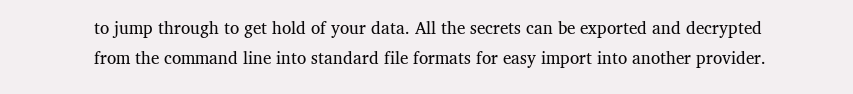to jump through to get hold of your data. All the secrets can be exported and decrypted from the command line into standard file formats for easy import into another provider.